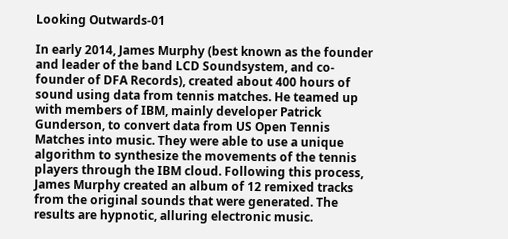Looking Outwards-01

In early 2014, James Murphy (best known as the founder and leader of the band LCD Soundsystem, and co-founder of DFA Records), created about 400 hours of sound using data from tennis matches. He teamed up with members of IBM, mainly developer Patrick Gunderson, to convert data from US Open Tennis Matches into music. They were able to use a unique algorithm to synthesize the movements of the tennis players through the IBM cloud. Following this process, James Murphy created an album of 12 remixed tracks from the original sounds that were generated. The results are hypnotic, alluring electronic music.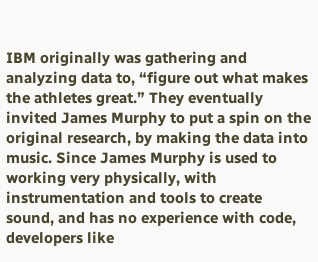IBM originally was gathering and analyzing data to, “figure out what makes the athletes great.” They eventually invited James Murphy to put a spin on the original research, by making the data into music. Since James Murphy is used to working very physically, with instrumentation and tools to create sound, and has no experience with code, developers like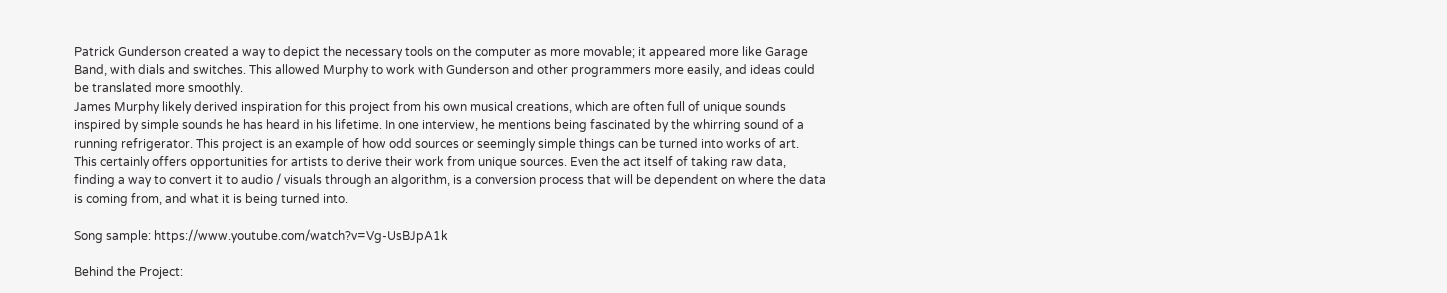Patrick Gunderson created a way to depict the necessary tools on the computer as more movable; it appeared more like Garage Band, with dials and switches. This allowed Murphy to work with Gunderson and other programmers more easily, and ideas could be translated more smoothly.
James Murphy likely derived inspiration for this project from his own musical creations, which are often full of unique sounds inspired by simple sounds he has heard in his lifetime. In one interview, he mentions being fascinated by the whirring sound of a running refrigerator. This project is an example of how odd sources or seemingly simple things can be turned into works of art.
This certainly offers opportunities for artists to derive their work from unique sources. Even the act itself of taking raw data, finding a way to convert it to audio / visuals through an algorithm, is a conversion process that will be dependent on where the data is coming from, and what it is being turned into.

Song sample: https://www.youtube.com/watch?v=Vg-UsBJpA1k

Behind the Project: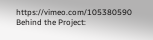https://vimeo.com/105380590
Behind the Project: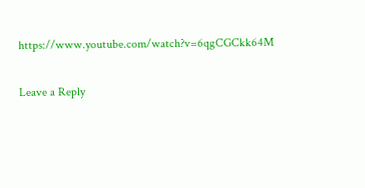https://www.youtube.com/watch?v=6qgCGCkk64M

Leave a Reply